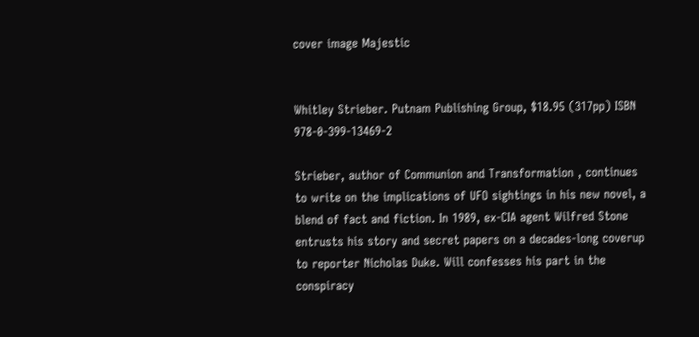cover image Majestic


Whitley Strieber. Putnam Publishing Group, $18.95 (317pp) ISBN 978-0-399-13469-2

Strieber, author of Communion and Transformation , continues to write on the implications of UFO sightings in his new novel, a blend of fact and fiction. In 1989, ex-CIA agent Wilfred Stone entrusts his story and secret papers on a decades-long coverup to reporter Nicholas Duke. Will confesses his part in the conspiracy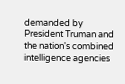demanded by President Truman and the nation's combined intelligence agencies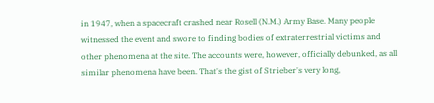in 1947, when a spacecraft crashed near Rosell (N.M.) Army Base. Many people witnessed the event and swore to finding bodies of extraterrestrial victims and other phenomena at the site. The accounts were, however, officially debunked, as all similar phenomena have been. That's the gist of Strieber's very long,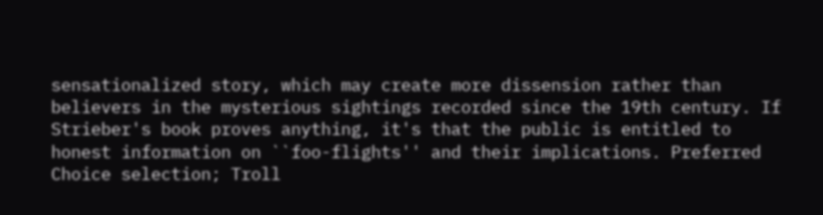sensationalized story, which may create more dissension rather than believers in the mysterious sightings recorded since the 19th century. If Strieber's book proves anything, it's that the public is entitled to honest information on ``foo-flights'' and their implications. Preferred Choice selection; Troll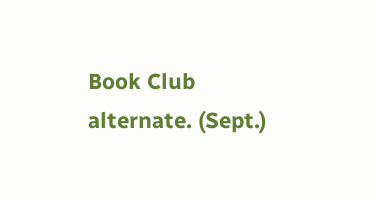Book Club alternate. (Sept.)